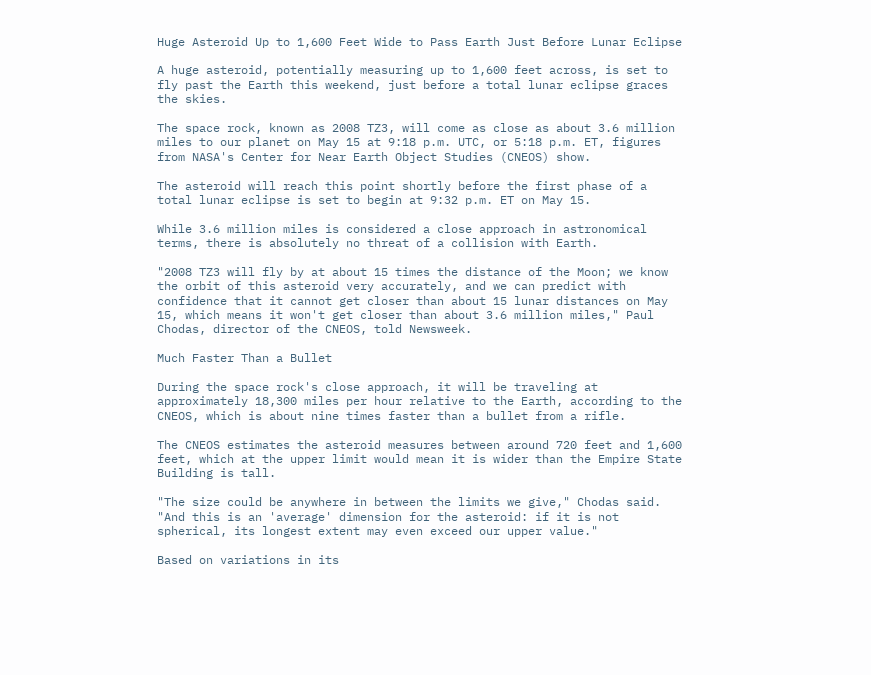Huge Asteroid Up to 1,600 Feet Wide to Pass Earth Just Before Lunar Eclipse

A huge asteroid, potentially measuring up to 1,600 feet across, is set to fly past the Earth this weekend, just before a total lunar eclipse graces the skies.

The space rock, known as 2008 TZ3, will come as close as about 3.6 million miles to our planet on May 15 at 9:18 p.m. UTC, or 5:18 p.m. ET, figures from NASA's Center for Near Earth Object Studies (CNEOS) show.

The asteroid will reach this point shortly before the first phase of a total lunar eclipse is set to begin at 9:32 p.m. ET on May 15.

While 3.6 million miles is considered a close approach in astronomical terms, there is absolutely no threat of a collision with Earth.

"2008 TZ3 will fly by at about 15 times the distance of the Moon; we know the orbit of this asteroid very accurately, and we can predict with confidence that it cannot get closer than about 15 lunar distances on May 15, which means it won't get closer than about 3.6 million miles," Paul Chodas, director of the CNEOS, told Newsweek.

Much Faster Than a Bullet

During the space rock's close approach, it will be traveling at approximately 18,300 miles per hour relative to the Earth, according to the CNEOS, which is about nine times faster than a bullet from a rifle.

The CNEOS estimates the asteroid measures between around 720 feet and 1,600 feet, which at the upper limit would mean it is wider than the Empire State Building is tall.

"The size could be anywhere in between the limits we give," Chodas said. "And this is an 'average' dimension for the asteroid: if it is not spherical, its longest extent may even exceed our upper value."

Based on variations in its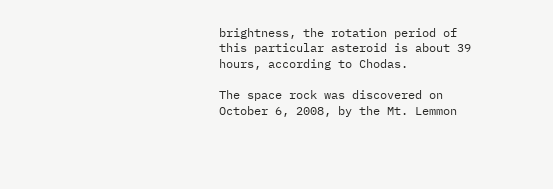brightness, the rotation period of this particular asteroid is about 39 hours, according to Chodas.

The space rock was discovered on October 6, 2008, by the Mt. Lemmon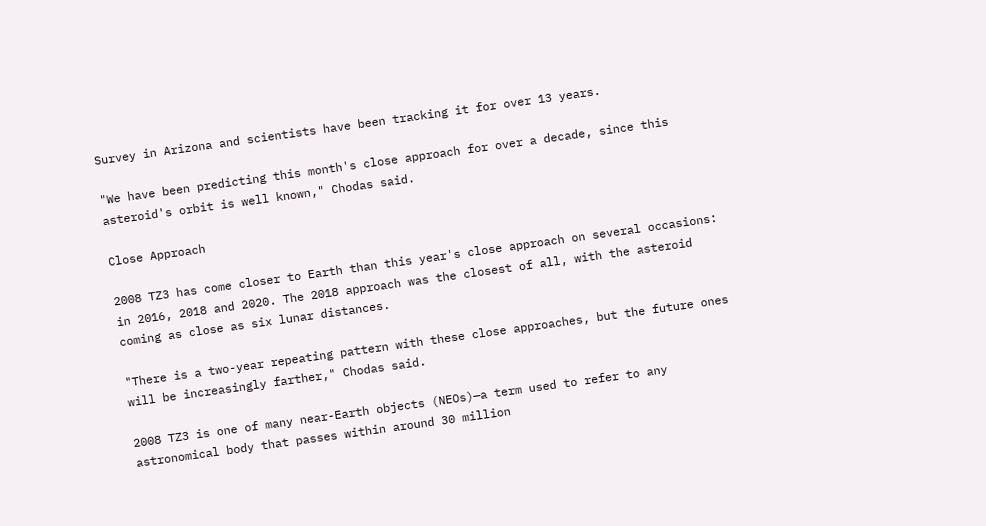Survey in Arizona and scientists have been tracking it for over 13 years.

"We have been predicting this month's close approach for over a decade, since this asteroid's orbit is well known," Chodas said.

Close Approach

2008 TZ3 has come closer to Earth than this year's close approach on several occasions: in 2016, 2018 and 2020. The 2018 approach was the closest of all, with the asteroid coming as close as six lunar distances.

"There is a two-year repeating pattern with these close approaches, but the future ones will be increasingly farther," Chodas said.

2008 TZ3 is one of many near-Earth objects (NEOs)—a term used to refer to any astronomical body that passes within around 30 million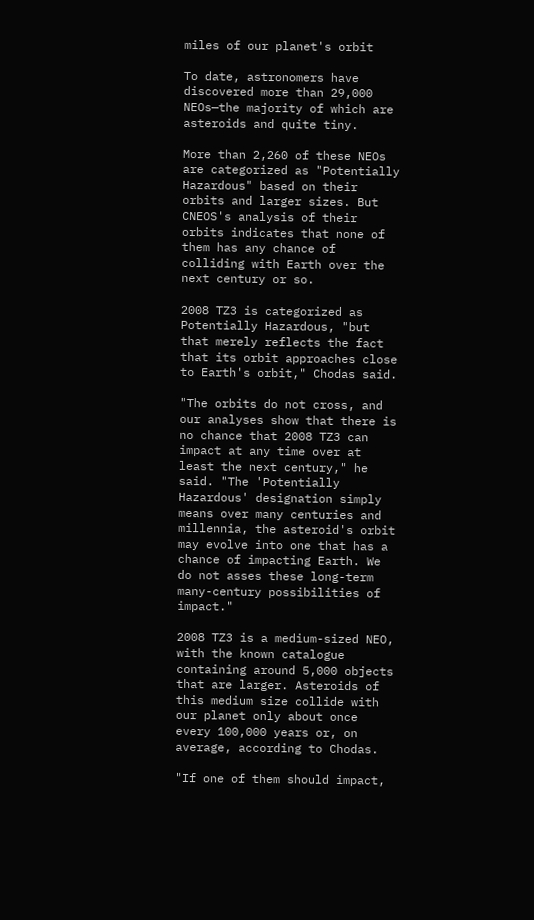miles of our planet's orbit

To date, astronomers have discovered more than 29,000 NEOs—the majority of which are asteroids and quite tiny.

More than 2,260 of these NEOs are categorized as "Potentially Hazardous" based on their orbits and larger sizes. But CNEOS's analysis of their orbits indicates that none of them has any chance of colliding with Earth over the next century or so.

2008 TZ3 is categorized as Potentially Hazardous, "but that merely reflects the fact that its orbit approaches close to Earth's orbit," Chodas said.

"The orbits do not cross, and our analyses show that there is no chance that 2008 TZ3 can impact at any time over at least the next century," he said. "The 'Potentially Hazardous' designation simply means over many centuries and millennia, the asteroid's orbit may evolve into one that has a chance of impacting Earth. We do not asses these long-term many-century possibilities of impact."

2008 TZ3 is a medium-sized NEO, with the known catalogue containing around 5,000 objects that are larger. Asteroids of this medium size collide with our planet only about once every 100,000 years or, on average, according to Chodas.

"If one of them should impact,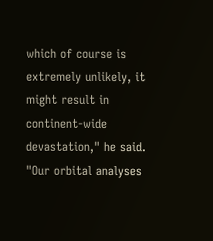which of course is extremely unlikely, it might result in continent-wide devastation," he said. "Our orbital analyses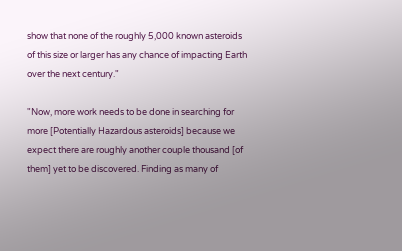show that none of the roughly 5,000 known asteroids of this size or larger has any chance of impacting Earth over the next century."

"Now, more work needs to be done in searching for more [Potentially Hazardous asteroids] because we expect there are roughly another couple thousand [of them] yet to be discovered. Finding as many of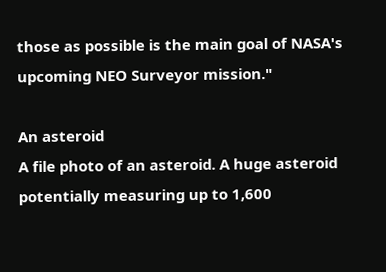those as possible is the main goal of NASA's upcoming NEO Surveyor mission."

An asteroid
A file photo of an asteroid. A huge asteroid potentially measuring up to 1,600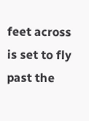feet across is set to fly past the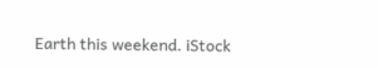Earth this weekend. iStock